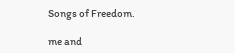Songs of Freedom.

me and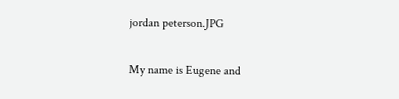jordan peterson.JPG

My name is Eugene and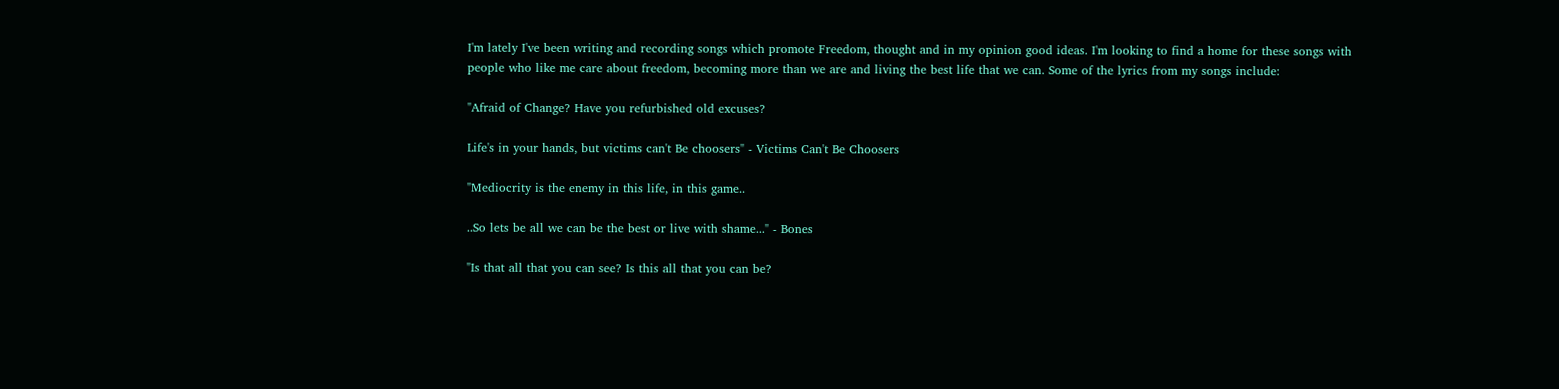I'm lately I've been writing and recording songs which promote Freedom, thought and in my opinion good ideas. I'm looking to find a home for these songs with people who like me care about freedom, becoming more than we are and living the best life that we can. Some of the lyrics from my songs include:

"Afraid of Change? Have you refurbished old excuses?

Life's in your hands, but victims can't Be choosers" - Victims Can't Be Choosers

"Mediocrity is the enemy in this life, in this game..

..So lets be all we can be the best or live with shame..." - Bones

"Is that all that you can see? Is this all that you can be?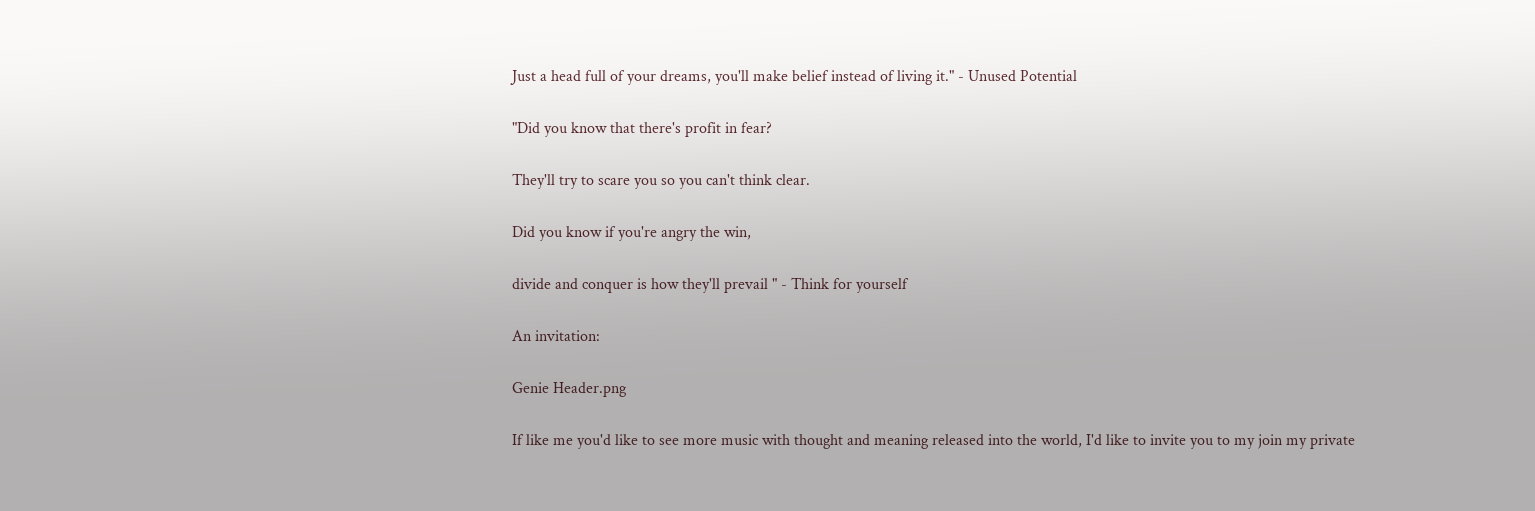Just a head full of your dreams, you'll make belief instead of living it." - Unused Potential

"Did you know that there's profit in fear?

They'll try to scare you so you can't think clear.

Did you know if you're angry the win,

divide and conquer is how they'll prevail " - Think for yourself

An invitation:

Genie Header.png

If like me you'd like to see more music with thought and meaning released into the world, I'd like to invite you to my join my private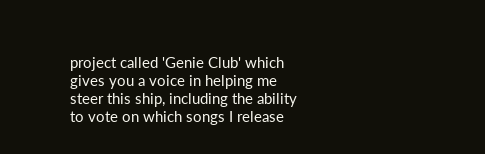project called 'Genie Club' which gives you a voice in helping me steer this ship, including the ability to vote on which songs I release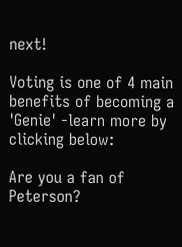next!

Voting is one of 4 main benefits of becoming a 'Genie' -learn more by clicking below:

Are you a fan of Peterson?